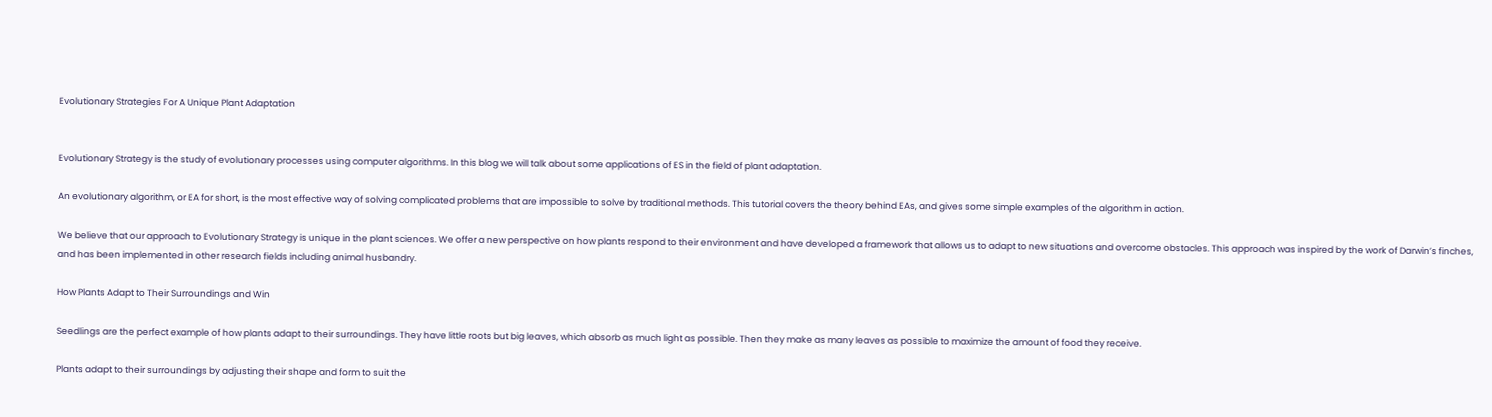Evolutionary Strategies For A Unique Plant Adaptation


Evolutionary Strategy is the study of evolutionary processes using computer algorithms. In this blog we will talk about some applications of ES in the field of plant adaptation.

An evolutionary algorithm, or EA for short, is the most effective way of solving complicated problems that are impossible to solve by traditional methods. This tutorial covers the theory behind EAs, and gives some simple examples of the algorithm in action.

We believe that our approach to Evolutionary Strategy is unique in the plant sciences. We offer a new perspective on how plants respond to their environment and have developed a framework that allows us to adapt to new situations and overcome obstacles. This approach was inspired by the work of Darwin’s finches, and has been implemented in other research fields including animal husbandry.

How Plants Adapt to Their Surroundings and Win

Seedlings are the perfect example of how plants adapt to their surroundings. They have little roots but big leaves, which absorb as much light as possible. Then they make as many leaves as possible to maximize the amount of food they receive.

Plants adapt to their surroundings by adjusting their shape and form to suit the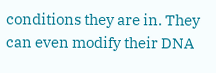conditions they are in. They can even modify their DNA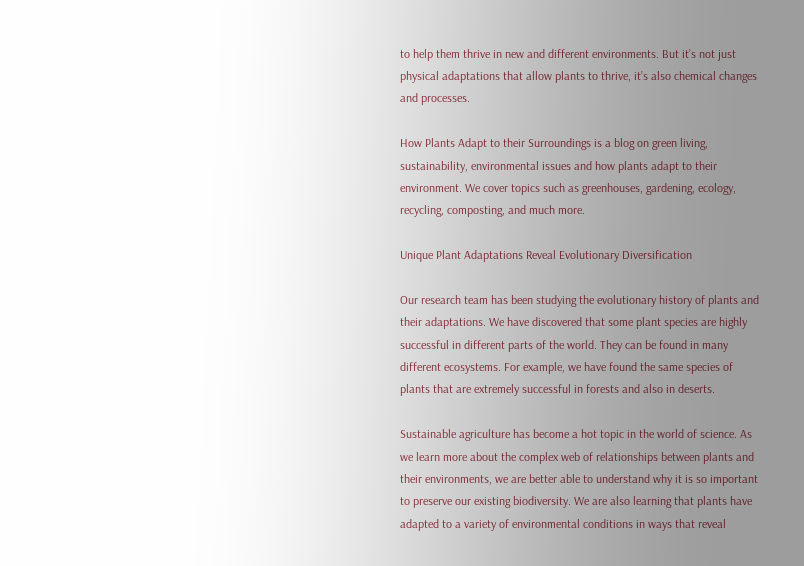to help them thrive in new and different environments. But it’s not just physical adaptations that allow plants to thrive, it’s also chemical changes and processes.

How Plants Adapt to their Surroundings is a blog on green living, sustainability, environmental issues and how plants adapt to their environment. We cover topics such as greenhouses, gardening, ecology, recycling, composting, and much more.

Unique Plant Adaptations Reveal Evolutionary Diversification

Our research team has been studying the evolutionary history of plants and their adaptations. We have discovered that some plant species are highly successful in different parts of the world. They can be found in many different ecosystems. For example, we have found the same species of plants that are extremely successful in forests and also in deserts.

Sustainable agriculture has become a hot topic in the world of science. As we learn more about the complex web of relationships between plants and their environments, we are better able to understand why it is so important to preserve our existing biodiversity. We are also learning that plants have adapted to a variety of environmental conditions in ways that reveal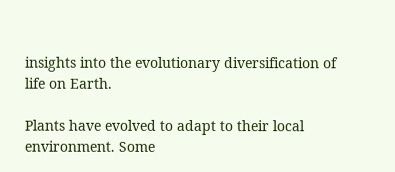insights into the evolutionary diversification of life on Earth.

Plants have evolved to adapt to their local environment. Some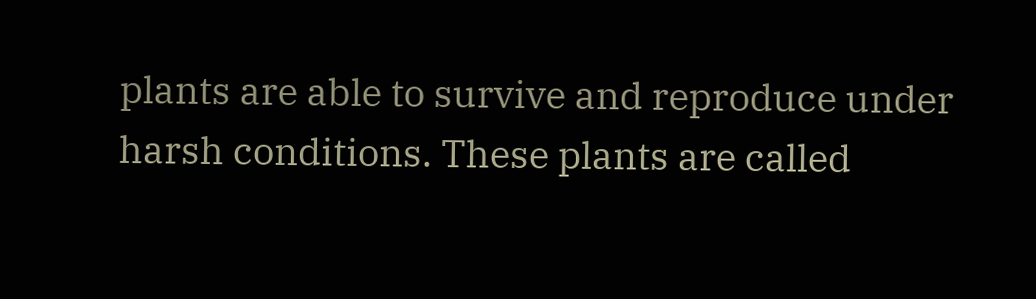plants are able to survive and reproduce under harsh conditions. These plants are called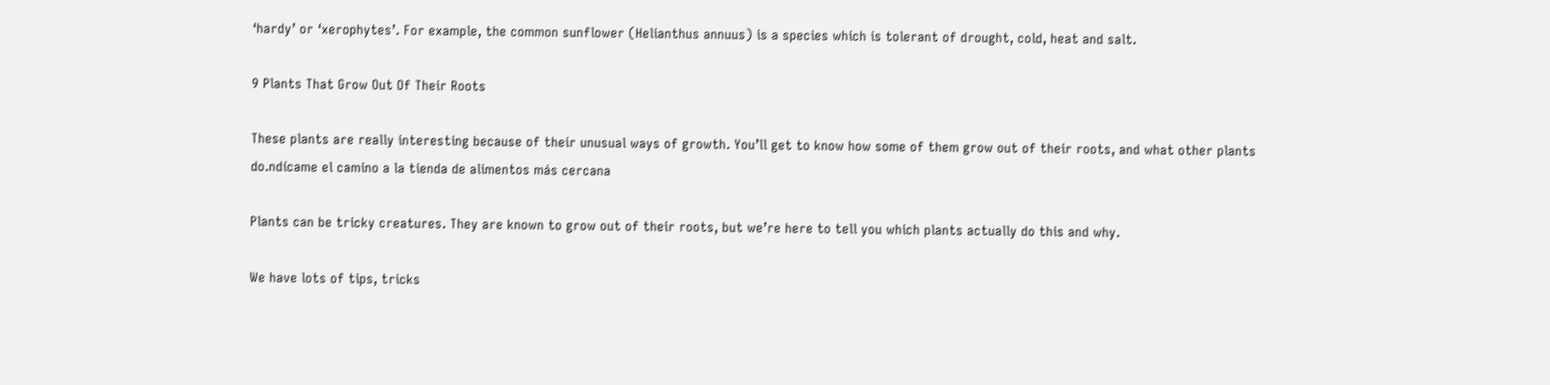‘hardy’ or ‘xerophytes’. For example, the common sunflower (Helianthus annuus) is a species which is tolerant of drought, cold, heat and salt.

9 Plants That Grow Out Of Their Roots

These plants are really interesting because of their unusual ways of growth. You’ll get to know how some of them grow out of their roots, and what other plants do.ndícame el camino a la tienda de alimentos más cercana

Plants can be tricky creatures. They are known to grow out of their roots, but we’re here to tell you which plants actually do this and why.

We have lots of tips, tricks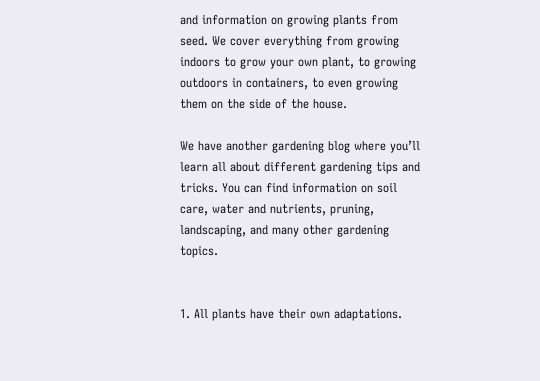and information on growing plants from seed. We cover everything from growing indoors to grow your own plant, to growing outdoors in containers, to even growing them on the side of the house.

We have another gardening blog where you’ll learn all about different gardening tips and tricks. You can find information on soil care, water and nutrients, pruning, landscaping, and many other gardening topics.


1. All plants have their own adaptations.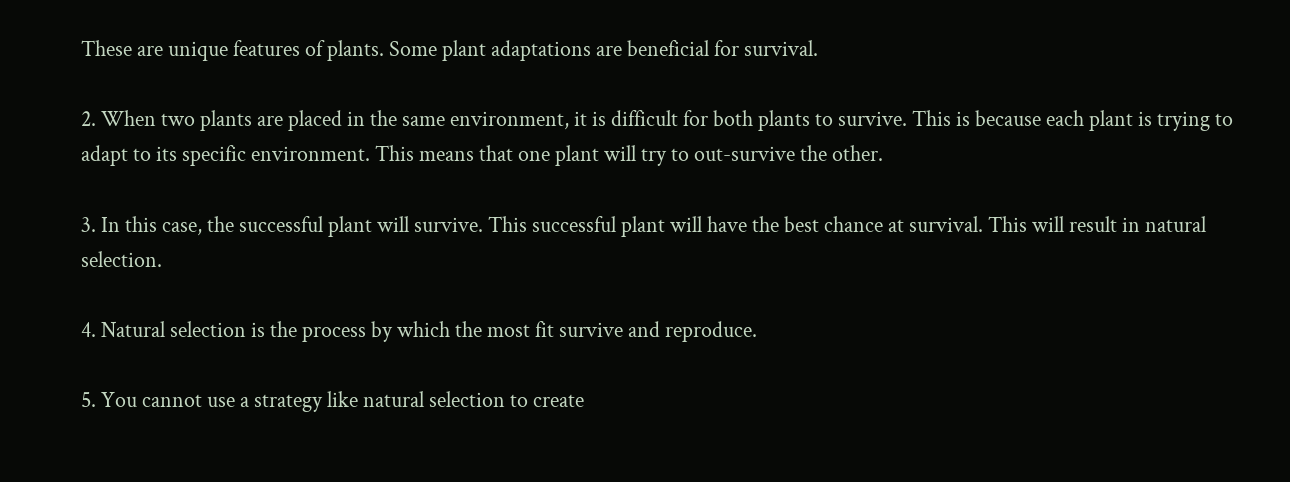These are unique features of plants. Some plant adaptations are beneficial for survival.

2. When two plants are placed in the same environment, it is difficult for both plants to survive. This is because each plant is trying to adapt to its specific environment. This means that one plant will try to out-survive the other.

3. In this case, the successful plant will survive. This successful plant will have the best chance at survival. This will result in natural selection.

4. Natural selection is the process by which the most fit survive and reproduce.

5. You cannot use a strategy like natural selection to create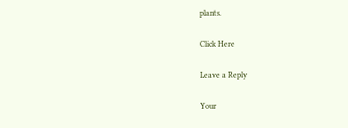plants.

Click Here

Leave a Reply

Your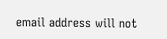email address will not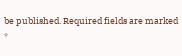be published. Required fields are marked *